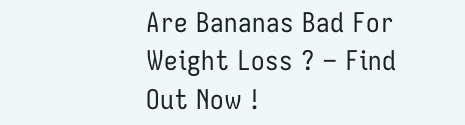Are Bananas Bad For Weight Loss ? – Find Out Now !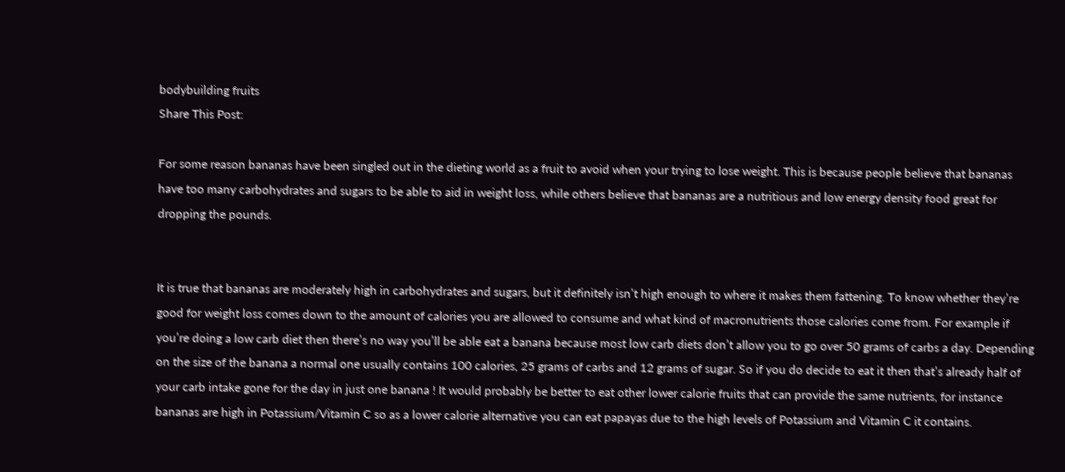bodybuilding fruits
Share This Post:

For some reason bananas have been singled out in the dieting world as a fruit to avoid when your trying to lose weight. This is because people believe that bananas have too many carbohydrates and sugars to be able to aid in weight loss, while others believe that bananas are a nutritious and low energy density food great for dropping the pounds.


It is true that bananas are moderately high in carbohydrates and sugars, but it definitely isn’t high enough to where it makes them fattening. To know whether they’re good for weight loss comes down to the amount of calories you are allowed to consume and what kind of macronutrients those calories come from. For example if you’re doing a low carb diet then there’s no way you’ll be able eat a banana because most low carb diets don’t allow you to go over 50 grams of carbs a day. Depending on the size of the banana a normal one usually contains 100 calories, 25 grams of carbs and 12 grams of sugar. So if you do decide to eat it then that’s already half of your carb intake gone for the day in just one banana ! It would probably be better to eat other lower calorie fruits that can provide the same nutrients, for instance bananas are high in Potassium/Vitamin C so as a lower calorie alternative you can eat papayas due to the high levels of Potassium and Vitamin C it contains.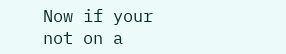Now if your not on a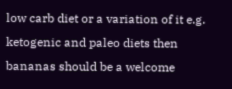low carb diet or a variation of it e.g. ketogenic and paleo diets then bananas should be a welcome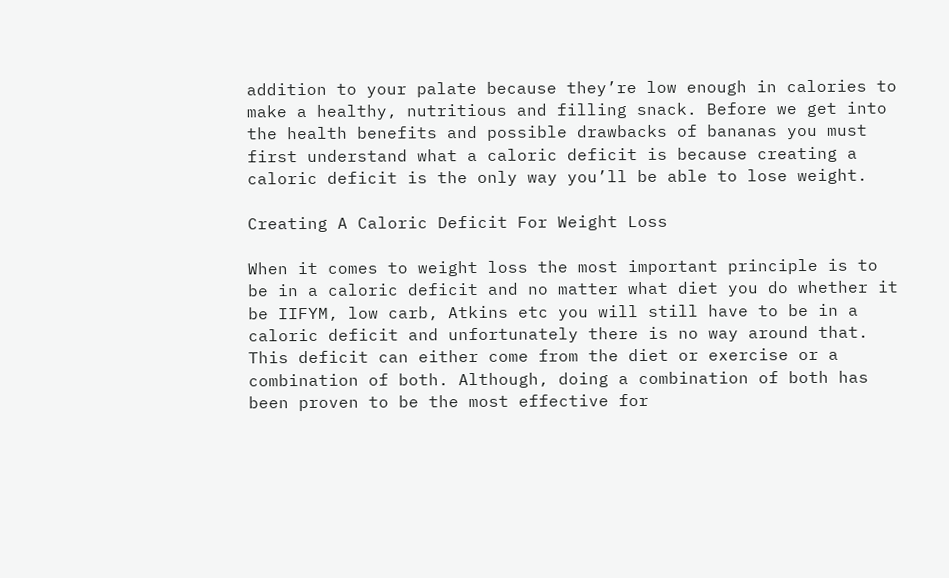addition to your palate because they’re low enough in calories to make a healthy, nutritious and filling snack. Before we get into the health benefits and possible drawbacks of bananas you must first understand what a caloric deficit is because creating a caloric deficit is the only way you’ll be able to lose weight.

Creating A Caloric Deficit For Weight Loss

When it comes to weight loss the most important principle is to be in a caloric deficit and no matter what diet you do whether it be IIFYM, low carb, Atkins etc you will still have to be in a caloric deficit and unfortunately there is no way around that. This deficit can either come from the diet or exercise or a combination of both. Although, doing a combination of both has been proven to be the most effective for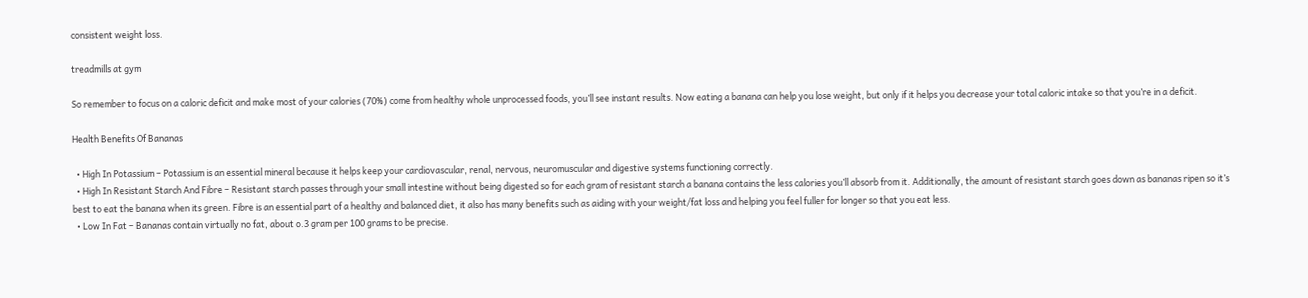consistent weight loss.

treadmills at gym

So remember to focus on a caloric deficit and make most of your calories (70%) come from healthy whole unprocessed foods, you’ll see instant results. Now eating a banana can help you lose weight, but only if it helps you decrease your total caloric intake so that you’re in a deficit.

Health Benefits Of Bananas

  • High In Potassium – Potassium is an essential mineral because it helps keep your cardiovascular, renal, nervous, neuromuscular and digestive systems functioning correctly.
  • High In Resistant Starch And Fibre – Resistant starch passes through your small intestine without being digested so for each gram of resistant starch a banana contains the less calories you’ll absorb from it. Additionally, the amount of resistant starch goes down as bananas ripen so it’s best to eat the banana when its green. Fibre is an essential part of a healthy and balanced diet, it also has many benefits such as aiding with your weight/fat loss and helping you feel fuller for longer so that you eat less.
  • Low In Fat – Bananas contain virtually no fat, about o.3 gram per 100 grams to be precise.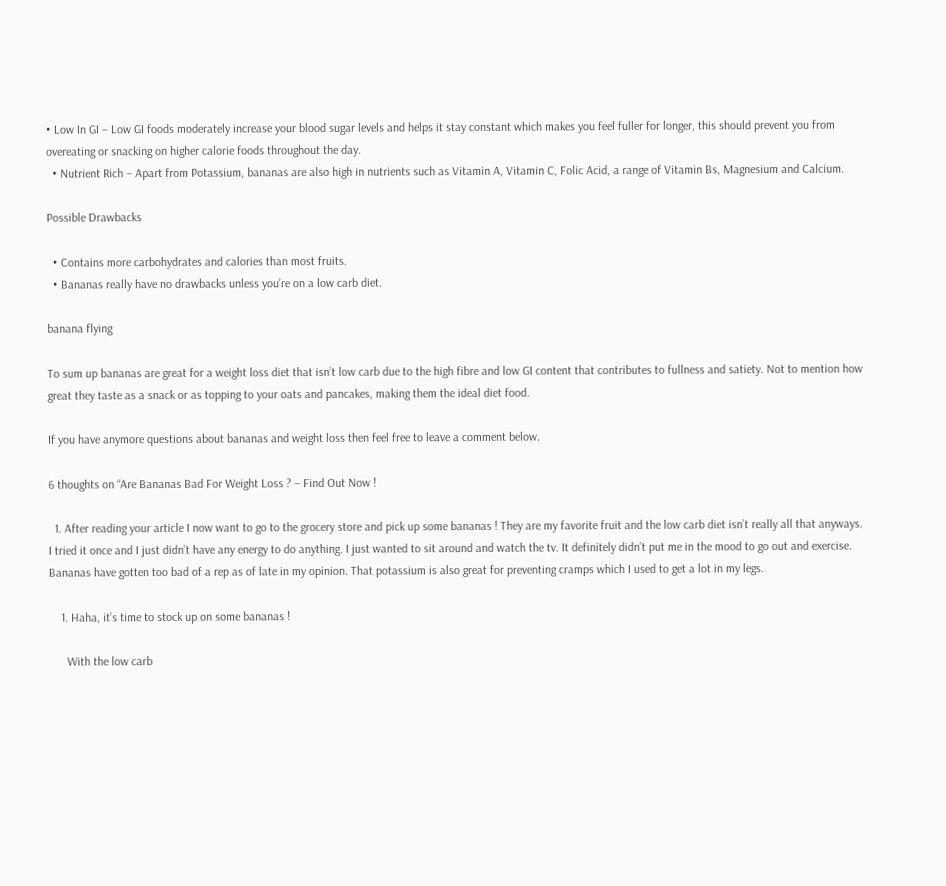• Low In GI – Low GI foods moderately increase your blood sugar levels and helps it stay constant which makes you feel fuller for longer, this should prevent you from overeating or snacking on higher calorie foods throughout the day.
  • Nutrient Rich – Apart from Potassium, bananas are also high in nutrients such as Vitamin A, Vitamin C, Folic Acid, a range of Vitamin Bs, Magnesium and Calcium.

Possible Drawbacks

  • Contains more carbohydrates and calories than most fruits.
  • Bananas really have no drawbacks unless you’re on a low carb diet.

banana flying

To sum up bananas are great for a weight loss diet that isn’t low carb due to the high fibre and low GI content that contributes to fullness and satiety. Not to mention how great they taste as a snack or as topping to your oats and pancakes, making them the ideal diet food.

If you have anymore questions about bananas and weight loss then feel free to leave a comment below.

6 thoughts on “Are Bananas Bad For Weight Loss ? – Find Out Now !

  1. After reading your article I now want to go to the grocery store and pick up some bananas ! They are my favorite fruit and the low carb diet isn’t really all that anyways. I tried it once and I just didn’t have any energy to do anything. I just wanted to sit around and watch the tv. It definitely didn’t put me in the mood to go out and exercise. Bananas have gotten too bad of a rep as of late in my opinion. That potassium is also great for preventing cramps which I used to get a lot in my legs.

    1. Haha, it’s time to stock up on some bananas !

      With the low carb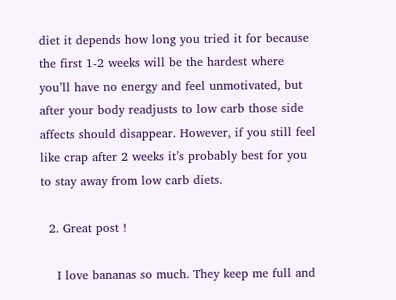diet it depends how long you tried it for because the first 1-2 weeks will be the hardest where you’ll have no energy and feel unmotivated, but after your body readjusts to low carb those side affects should disappear. However, if you still feel like crap after 2 weeks it’s probably best for you to stay away from low carb diets.

  2. Great post !

    I love bananas so much. They keep me full and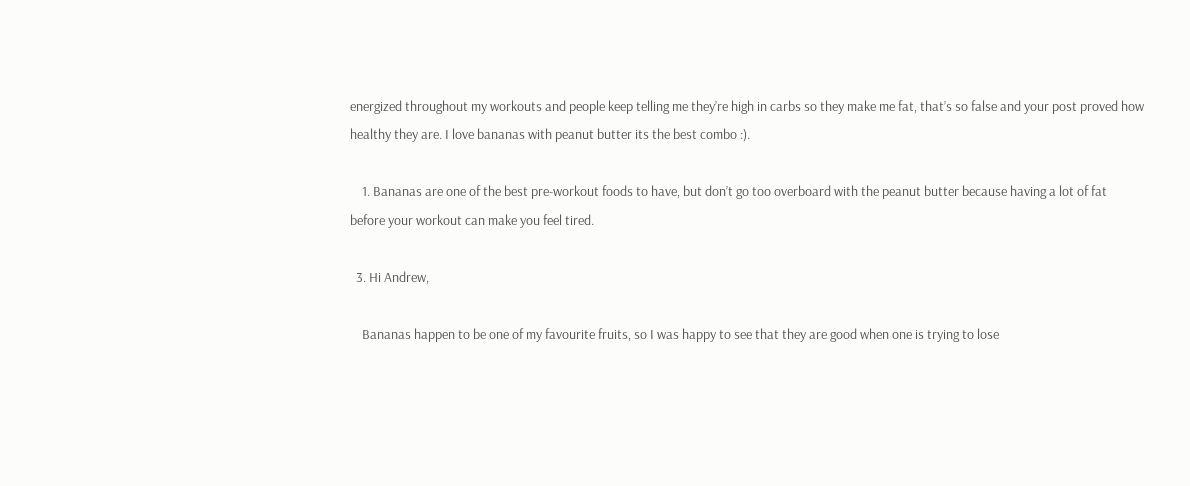energized throughout my workouts and people keep telling me they’re high in carbs so they make me fat, that’s so false and your post proved how healthy they are. I love bananas with peanut butter its the best combo :).

    1. Bananas are one of the best pre-workout foods to have, but don’t go too overboard with the peanut butter because having a lot of fat before your workout can make you feel tired.

  3. Hi Andrew,

    Bananas happen to be one of my favourite fruits, so I was happy to see that they are good when one is trying to lose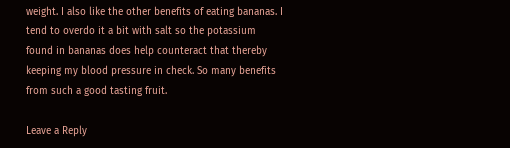weight. I also like the other benefits of eating bananas. I tend to overdo it a bit with salt so the potassium found in bananas does help counteract that thereby keeping my blood pressure in check. So many benefits from such a good tasting fruit.

Leave a Reply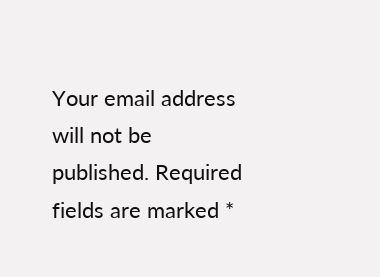Your email address will not be published. Required fields are marked *